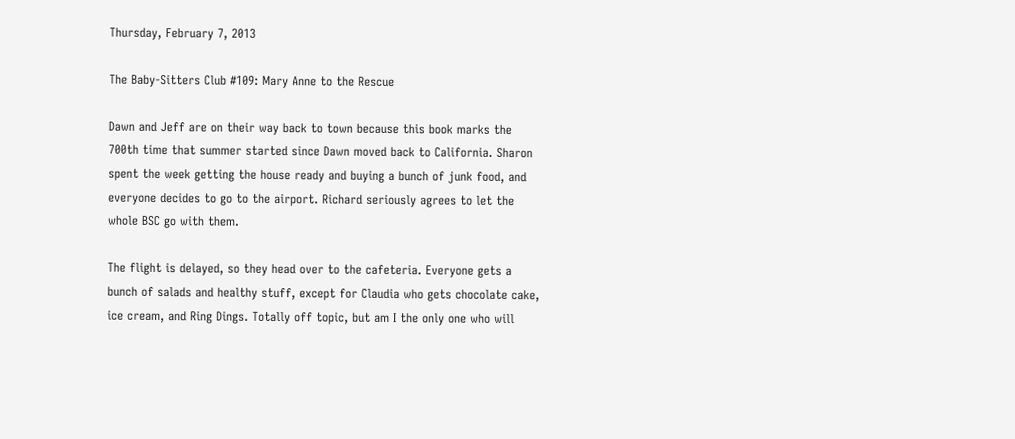Thursday, February 7, 2013

The Baby-Sitters Club #109: Mary Anne to the Rescue

Dawn and Jeff are on their way back to town because this book marks the 700th time that summer started since Dawn moved back to California. Sharon spent the week getting the house ready and buying a bunch of junk food, and everyone decides to go to the airport. Richard seriously agrees to let the whole BSC go with them.

The flight is delayed, so they head over to the cafeteria. Everyone gets a bunch of salads and healthy stuff, except for Claudia who gets chocolate cake, ice cream, and Ring Dings. Totally off topic, but am I the only one who will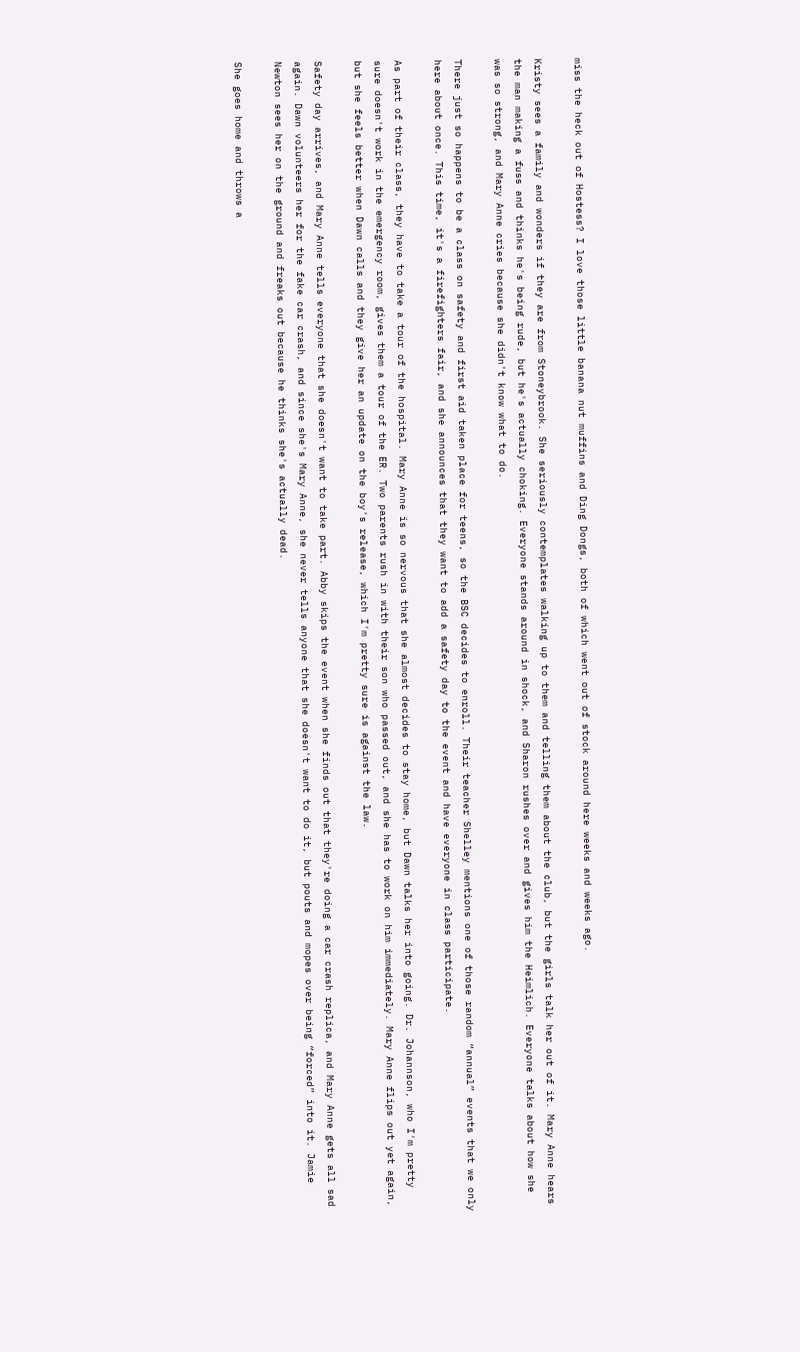miss the heck out of Hostess? I love those little banana nut muffins and Ding Dongs, both of which went out of stock around here weeks and weeks ago.

Kristy sees a family and wonders if they are from Stoneybrook. She seriously contemplates walking up to them and telling them about the club, but the girls talk her out of it. Mary Anne hears the man making a fuss and thinks he's being rude, but he's actually choking. Everyone stands around in shock, and Sharon rushes over and gives him the Heimlich. Everyone talks about how she was so strong, and Mary Anne cries because she didn't know what to do.

There just so happens to be a class on safety and first aid taken place for teens, so the BSC decides to enroll. Their teacher Shelley mentions one of those random “annual” events that we only here about once. This time, it's a firefighters fair, and she announces that they want to add a safety day to the event and have everyone in class participate.

As part of their class, they have to take a tour of the hospital. Mary Anne is so nervous that she almost decides to stay home, but Dawn talks her into going. Dr. Johannson, who I'm pretty sure doesn't work in the emergency room, gives them a tour of the ER. Two parents rush in with their son who passed out, and she has to work on him immediately. Mary Anne flips out yet again, but she feels better when Dawn calls and they give her an update on the boy's release, which I'm pretty sure is against the law.

Safety day arrives, and Mary Anne tells everyone that she doesn't want to take part. Abby skips the event when she finds out that they're doing a car crash replica, and Mary Anne gets all sad again. Dawn volunteers her for the fake car crash, and since she's Mary Anne, she never tells anyone that she doesn't want to do it, but pouts and mopes over being “forced” into it. Jamie Newton sees her on the ground and freaks out because he thinks she's actually dead.

She goes home and throws a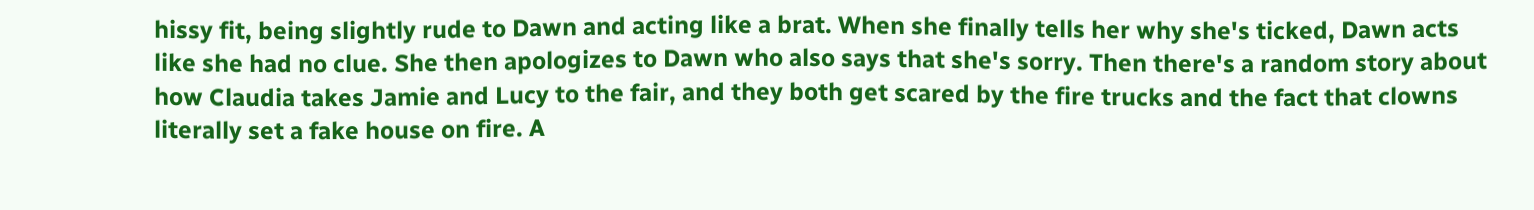hissy fit, being slightly rude to Dawn and acting like a brat. When she finally tells her why she's ticked, Dawn acts like she had no clue. She then apologizes to Dawn who also says that she's sorry. Then there's a random story about how Claudia takes Jamie and Lucy to the fair, and they both get scared by the fire trucks and the fact that clowns literally set a fake house on fire. A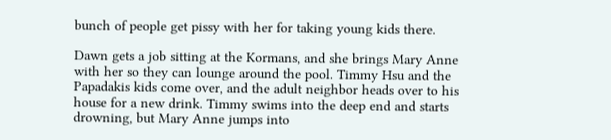bunch of people get pissy with her for taking young kids there.

Dawn gets a job sitting at the Kormans, and she brings Mary Anne with her so they can lounge around the pool. Timmy Hsu and the Papadakis kids come over, and the adult neighbor heads over to his house for a new drink. Timmy swims into the deep end and starts drowning, but Mary Anne jumps into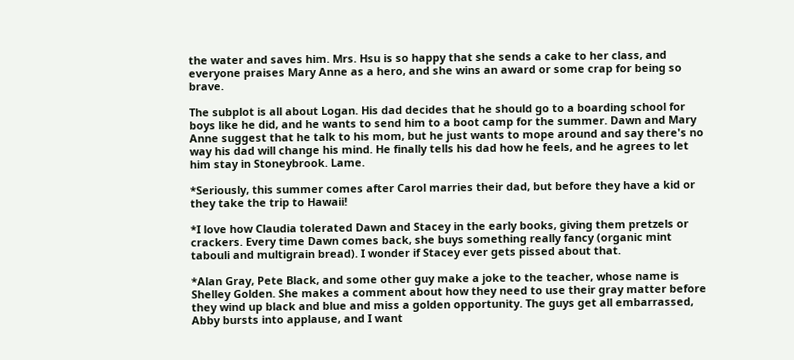the water and saves him. Mrs. Hsu is so happy that she sends a cake to her class, and everyone praises Mary Anne as a hero, and she wins an award or some crap for being so brave.

The subplot is all about Logan. His dad decides that he should go to a boarding school for boys like he did, and he wants to send him to a boot camp for the summer. Dawn and Mary Anne suggest that he talk to his mom, but he just wants to mope around and say there's no way his dad will change his mind. He finally tells his dad how he feels, and he agrees to let him stay in Stoneybrook. Lame.

*Seriously, this summer comes after Carol marries their dad, but before they have a kid or they take the trip to Hawaii!

*I love how Claudia tolerated Dawn and Stacey in the early books, giving them pretzels or crackers. Every time Dawn comes back, she buys something really fancy (organic mint tabouli and multigrain bread). I wonder if Stacey ever gets pissed about that.

*Alan Gray, Pete Black, and some other guy make a joke to the teacher, whose name is Shelley Golden. She makes a comment about how they need to use their gray matter before they wind up black and blue and miss a golden opportunity. The guys get all embarrassed, Abby bursts into applause, and I want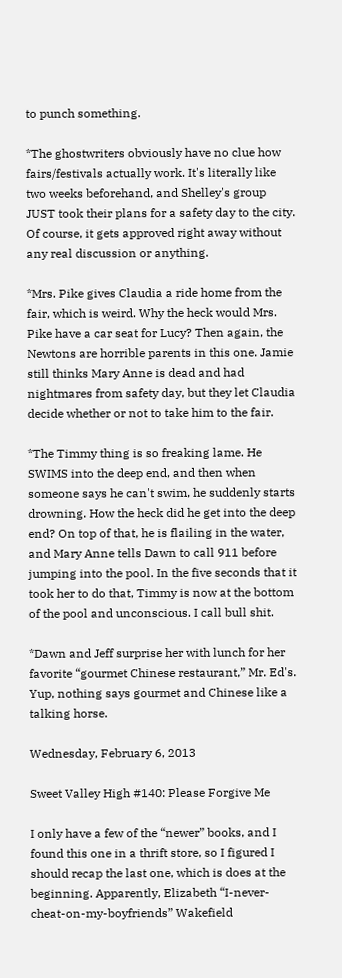to punch something.

*The ghostwriters obviously have no clue how fairs/festivals actually work. It's literally like two weeks beforehand, and Shelley's group JUST took their plans for a safety day to the city. Of course, it gets approved right away without any real discussion or anything.

*Mrs. Pike gives Claudia a ride home from the fair, which is weird. Why the heck would Mrs. Pike have a car seat for Lucy? Then again, the Newtons are horrible parents in this one. Jamie still thinks Mary Anne is dead and had nightmares from safety day, but they let Claudia decide whether or not to take him to the fair.

*The Timmy thing is so freaking lame. He SWIMS into the deep end, and then when someone says he can't swim, he suddenly starts drowning. How the heck did he get into the deep end? On top of that, he is flailing in the water, and Mary Anne tells Dawn to call 911 before jumping into the pool. In the five seconds that it took her to do that, Timmy is now at the bottom of the pool and unconscious. I call bull shit.

*Dawn and Jeff surprise her with lunch for her favorite “gourmet Chinese restaurant,” Mr. Ed's. Yup, nothing says gourmet and Chinese like a talking horse.

Wednesday, February 6, 2013

Sweet Valley High #140: Please Forgive Me

I only have a few of the “newer” books, and I found this one in a thrift store, so I figured I should recap the last one, which is does at the beginning. Apparently, Elizabeth “I-never-cheat-on-my-boyfriends” Wakefield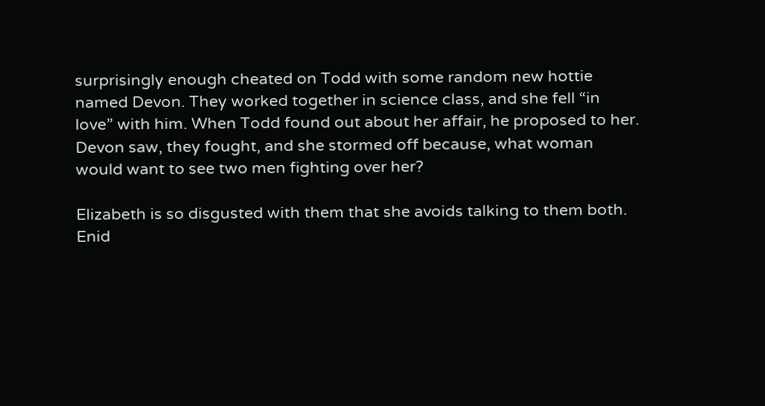surprisingly enough cheated on Todd with some random new hottie named Devon. They worked together in science class, and she fell “in love” with him. When Todd found out about her affair, he proposed to her. Devon saw, they fought, and she stormed off because, what woman would want to see two men fighting over her?

Elizabeth is so disgusted with them that she avoids talking to them both. Enid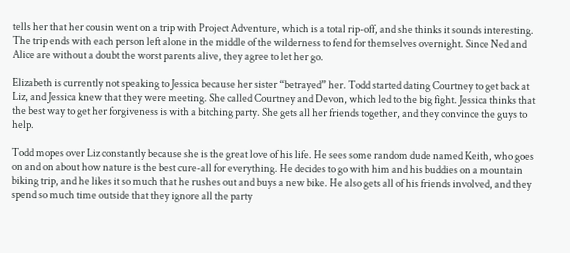tells her that her cousin went on a trip with Project Adventure, which is a total rip-off, and she thinks it sounds interesting. The trip ends with each person left alone in the middle of the wilderness to fend for themselves overnight. Since Ned and Alice are without a doubt the worst parents alive, they agree to let her go.

Elizabeth is currently not speaking to Jessica because her sister “betrayed” her. Todd started dating Courtney to get back at Liz, and Jessica knew that they were meeting. She called Courtney and Devon, which led to the big fight. Jessica thinks that the best way to get her forgiveness is with a bitching party. She gets all her friends together, and they convince the guys to help.

Todd mopes over Liz constantly because she is the great love of his life. He sees some random dude named Keith, who goes on and on about how nature is the best cure-all for everything. He decides to go with him and his buddies on a mountain biking trip, and he likes it so much that he rushes out and buys a new bike. He also gets all of his friends involved, and they spend so much time outside that they ignore all the party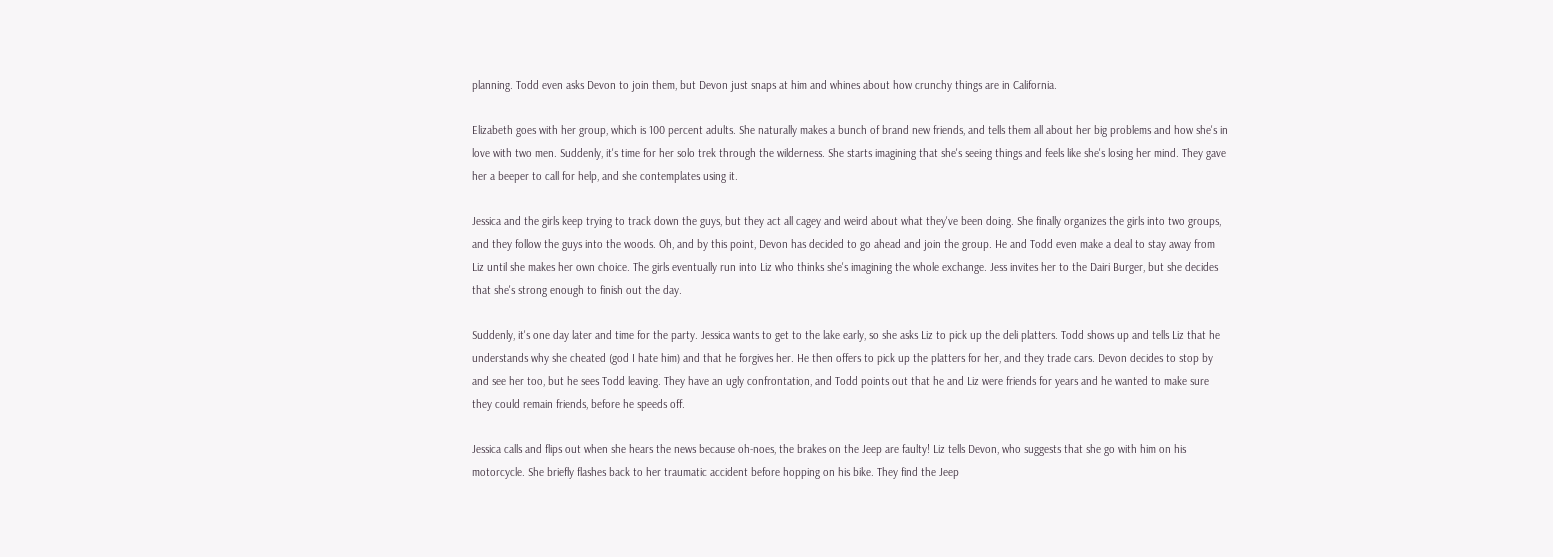planning. Todd even asks Devon to join them, but Devon just snaps at him and whines about how crunchy things are in California.

Elizabeth goes with her group, which is 100 percent adults. She naturally makes a bunch of brand new friends, and tells them all about her big problems and how she's in love with two men. Suddenly, it's time for her solo trek through the wilderness. She starts imagining that she's seeing things and feels like she's losing her mind. They gave her a beeper to call for help, and she contemplates using it.

Jessica and the girls keep trying to track down the guys, but they act all cagey and weird about what they've been doing. She finally organizes the girls into two groups, and they follow the guys into the woods. Oh, and by this point, Devon has decided to go ahead and join the group. He and Todd even make a deal to stay away from Liz until she makes her own choice. The girls eventually run into Liz who thinks she's imagining the whole exchange. Jess invites her to the Dairi Burger, but she decides that she's strong enough to finish out the day.

Suddenly, it's one day later and time for the party. Jessica wants to get to the lake early, so she asks Liz to pick up the deli platters. Todd shows up and tells Liz that he understands why she cheated (god I hate him) and that he forgives her. He then offers to pick up the platters for her, and they trade cars. Devon decides to stop by and see her too, but he sees Todd leaving. They have an ugly confrontation, and Todd points out that he and Liz were friends for years and he wanted to make sure they could remain friends, before he speeds off.

Jessica calls and flips out when she hears the news because oh-noes, the brakes on the Jeep are faulty! Liz tells Devon, who suggests that she go with him on his motorcycle. She briefly flashes back to her traumatic accident before hopping on his bike. They find the Jeep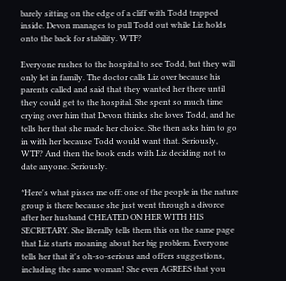barely sitting on the edge of a cliff with Todd trapped inside. Devon manages to pull Todd out while Liz holds onto the back for stability. WTF?

Everyone rushes to the hospital to see Todd, but they will only let in family. The doctor calls Liz over because his parents called and said that they wanted her there until they could get to the hospital. She spent so much time crying over him that Devon thinks she loves Todd, and he tells her that she made her choice. She then asks him to go in with her because Todd would want that. Seriously, WTF? And then the book ends with Liz deciding not to date anyone. Seriously.

*Here's what pisses me off: one of the people in the nature group is there because she just went through a divorce after her husband CHEATED ON HER WITH HIS SECRETARY. She literally tells them this on the same page that Liz starts moaning about her big problem. Everyone tells her that it's oh-so-serious and offers suggestions, including the same woman! She even AGREES that you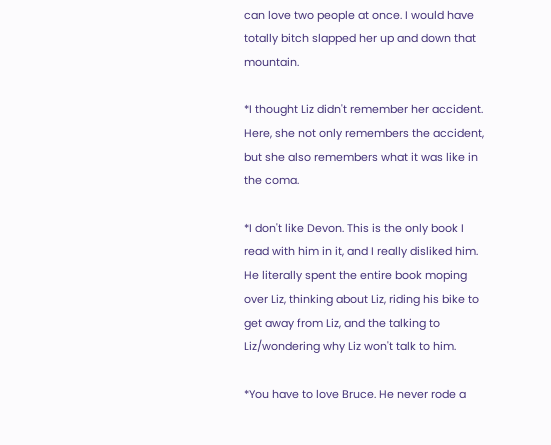can love two people at once. I would have totally bitch slapped her up and down that mountain.

*I thought Liz didn't remember her accident. Here, she not only remembers the accident, but she also remembers what it was like in the coma.

*I don't like Devon. This is the only book I read with him in it, and I really disliked him. He literally spent the entire book moping over Liz, thinking about Liz, riding his bike to get away from Liz, and the talking to Liz/wondering why Liz won't talk to him.

*You have to love Bruce. He never rode a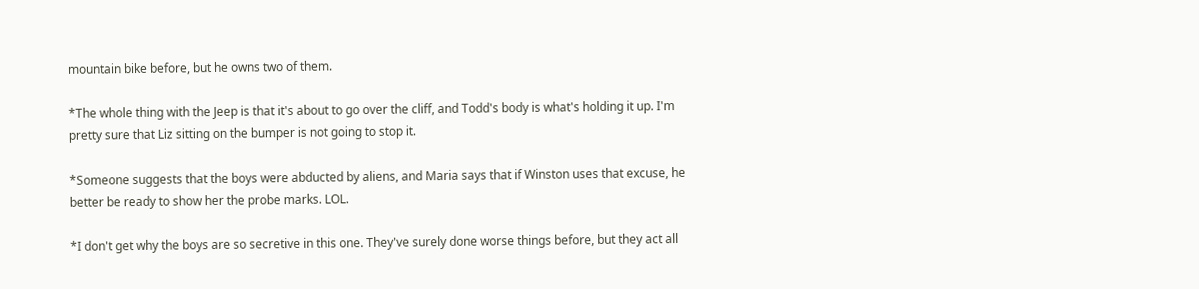mountain bike before, but he owns two of them.

*The whole thing with the Jeep is that it's about to go over the cliff, and Todd's body is what's holding it up. I'm pretty sure that Liz sitting on the bumper is not going to stop it.

*Someone suggests that the boys were abducted by aliens, and Maria says that if Winston uses that excuse, he better be ready to show her the probe marks. LOL.

*I don't get why the boys are so secretive in this one. They've surely done worse things before, but they act all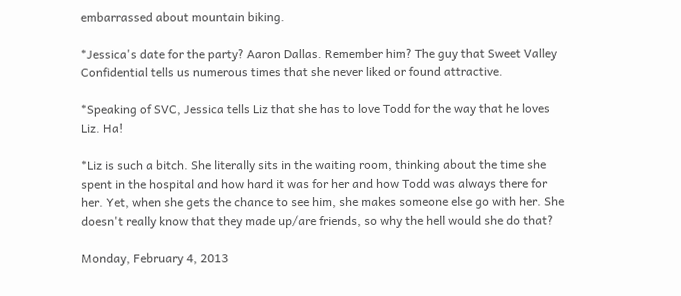embarrassed about mountain biking.

*Jessica's date for the party? Aaron Dallas. Remember him? The guy that Sweet Valley Confidential tells us numerous times that she never liked or found attractive.

*Speaking of SVC, Jessica tells Liz that she has to love Todd for the way that he loves Liz. Ha!

*Liz is such a bitch. She literally sits in the waiting room, thinking about the time she spent in the hospital and how hard it was for her and how Todd was always there for her. Yet, when she gets the chance to see him, she makes someone else go with her. She doesn't really know that they made up/are friends, so why the hell would she do that?

Monday, February 4, 2013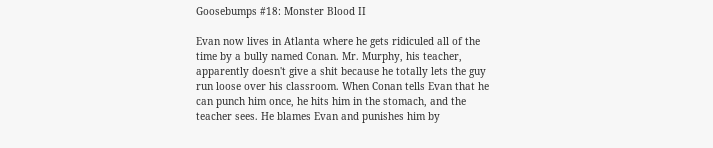Goosebumps #18: Monster Blood II

Evan now lives in Atlanta where he gets ridiculed all of the time by a bully named Conan. Mr. Murphy, his teacher, apparently doesn't give a shit because he totally lets the guy run loose over his classroom. When Conan tells Evan that he can punch him once, he hits him in the stomach, and the teacher sees. He blames Evan and punishes him by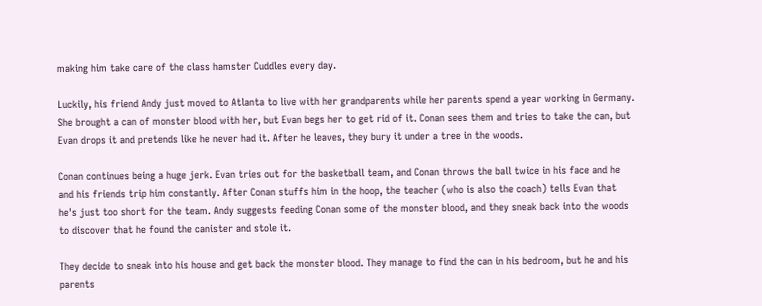making him take care of the class hamster Cuddles every day.

Luckily, his friend Andy just moved to Atlanta to live with her grandparents while her parents spend a year working in Germany. She brought a can of monster blood with her, but Evan begs her to get rid of it. Conan sees them and tries to take the can, but Evan drops it and pretends like he never had it. After he leaves, they bury it under a tree in the woods.

Conan continues being a huge jerk. Evan tries out for the basketball team, and Conan throws the ball twice in his face and he and his friends trip him constantly. After Conan stuffs him in the hoop, the teacher (who is also the coach) tells Evan that he's just too short for the team. Andy suggests feeding Conan some of the monster blood, and they sneak back into the woods to discover that he found the canister and stole it.

They decide to sneak into his house and get back the monster blood. They manage to find the can in his bedroom, but he and his parents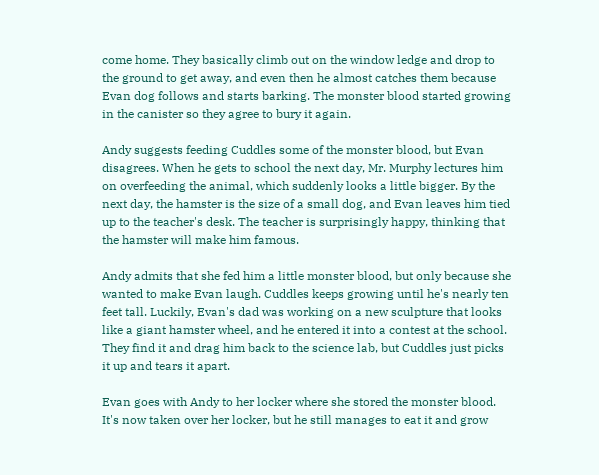come home. They basically climb out on the window ledge and drop to the ground to get away, and even then he almost catches them because Evan dog follows and starts barking. The monster blood started growing in the canister so they agree to bury it again.

Andy suggests feeding Cuddles some of the monster blood, but Evan disagrees. When he gets to school the next day, Mr. Murphy lectures him on overfeeding the animal, which suddenly looks a little bigger. By the next day, the hamster is the size of a small dog, and Evan leaves him tied up to the teacher's desk. The teacher is surprisingly happy, thinking that the hamster will make him famous.

Andy admits that she fed him a little monster blood, but only because she wanted to make Evan laugh. Cuddles keeps growing until he's nearly ten feet tall. Luckily, Evan's dad was working on a new sculpture that looks like a giant hamster wheel, and he entered it into a contest at the school. They find it and drag him back to the science lab, but Cuddles just picks it up and tears it apart.

Evan goes with Andy to her locker where she stored the monster blood. It's now taken over her locker, but he still manages to eat it and grow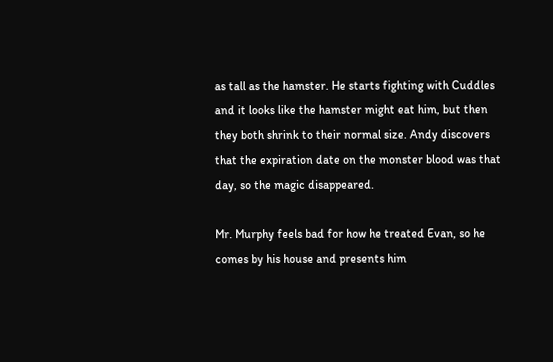as tall as the hamster. He starts fighting with Cuddles and it looks like the hamster might eat him, but then they both shrink to their normal size. Andy discovers that the expiration date on the monster blood was that day, so the magic disappeared.

Mr. Murphy feels bad for how he treated Evan, so he comes by his house and presents him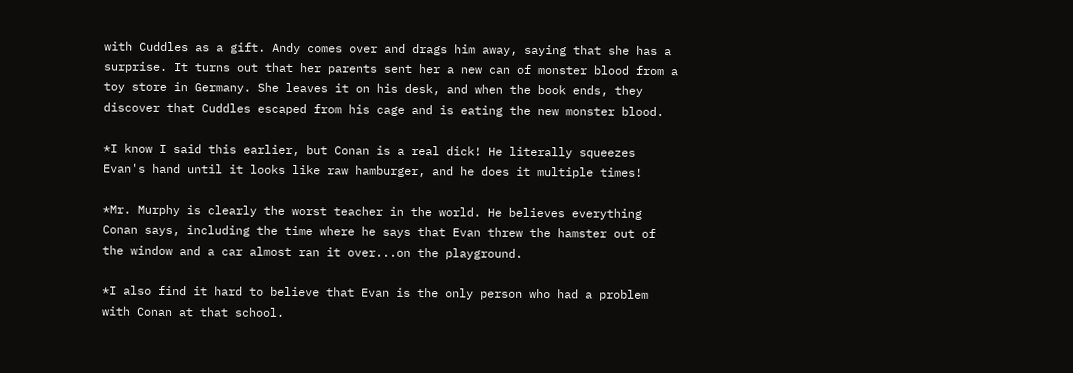with Cuddles as a gift. Andy comes over and drags him away, saying that she has a surprise. It turns out that her parents sent her a new can of monster blood from a toy store in Germany. She leaves it on his desk, and when the book ends, they discover that Cuddles escaped from his cage and is eating the new monster blood.

*I know I said this earlier, but Conan is a real dick! He literally squeezes Evan's hand until it looks like raw hamburger, and he does it multiple times!

*Mr. Murphy is clearly the worst teacher in the world. He believes everything Conan says, including the time where he says that Evan threw the hamster out of the window and a car almost ran it over...on the playground.

*I also find it hard to believe that Evan is the only person who had a problem with Conan at that school.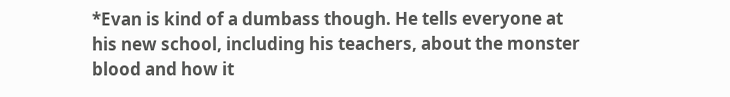*Evan is kind of a dumbass though. He tells everyone at his new school, including his teachers, about the monster blood and how it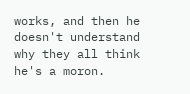works, and then he doesn't understand why they all think he's a moron.